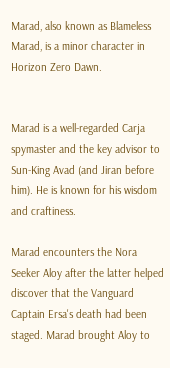Marad, also known as Blameless Marad, is a minor character in Horizon Zero Dawn.


Marad is a well-regarded Carja spymaster and the key advisor to Sun-King Avad (and Jiran before him). He is known for his wisdom and craftiness.

Marad encounters the Nora Seeker Aloy after the latter helped discover that the Vanguard Captain Ersa's death had been staged. Marad brought Aloy to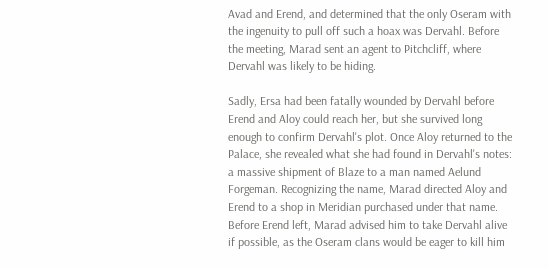Avad and Erend, and determined that the only Oseram with the ingenuity to pull off such a hoax was Dervahl. Before the meeting, Marad sent an agent to Pitchcliff, where Dervahl was likely to be hiding.

Sadly, Ersa had been fatally wounded by Dervahl before Erend and Aloy could reach her, but she survived long enough to confirm Dervahl's plot. Once Aloy returned to the Palace, she revealed what she had found in Dervahl's notes: a massive shipment of Blaze to a man named Aelund Forgeman. Recognizing the name, Marad directed Aloy and Erend to a shop in Meridian purchased under that name. Before Erend left, Marad advised him to take Dervahl alive if possible, as the Oseram clans would be eager to kill him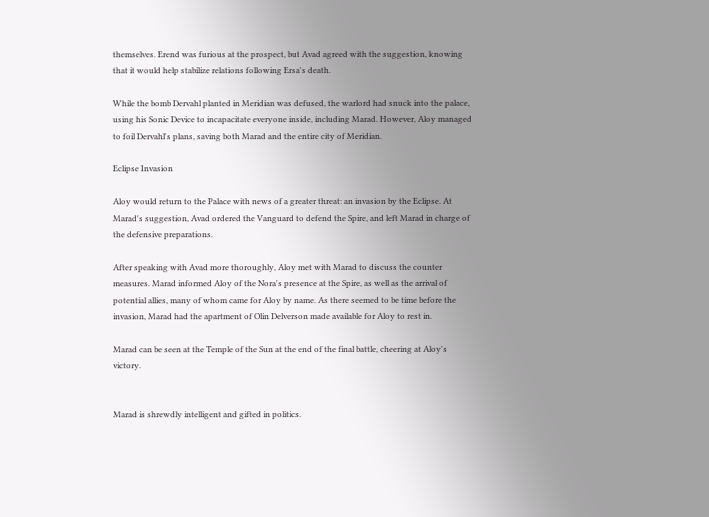themselves. Erend was furious at the prospect, but Avad agreed with the suggestion, knowing that it would help stabilize relations following Ersa's death.

While the bomb Dervahl planted in Meridian was defused, the warlord had snuck into the palace, using his Sonic Device to incapacitate everyone inside, including Marad. However, Aloy managed to foil Dervahl's plans, saving both Marad and the entire city of Meridian.

Eclipse Invasion

Aloy would return to the Palace with news of a greater threat: an invasion by the Eclipse. At Marad's suggestion, Avad ordered the Vanguard to defend the Spire, and left Marad in charge of the defensive preparations.

After speaking with Avad more thoroughly, Aloy met with Marad to discuss the counter measures. Marad informed Aloy of the Nora's presence at the Spire, as well as the arrival of potential allies, many of whom came for Aloy by name. As there seemed to be time before the invasion, Marad had the apartment of Olin Delverson made available for Aloy to rest in.

Marad can be seen at the Temple of the Sun at the end of the final battle, cheering at Aloy's victory.


Marad is shrewdly intelligent and gifted in politics.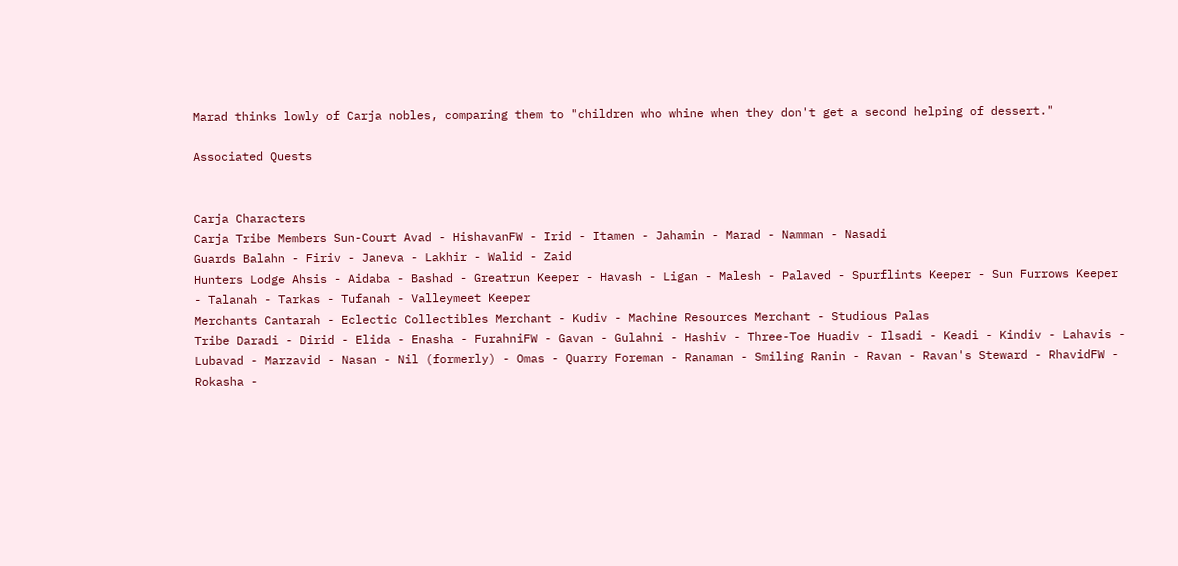Marad thinks lowly of Carja nobles, comparing them to "children who whine when they don't get a second helping of dessert."

Associated Quests


Carja Characters
Carja Tribe Members Sun-Court Avad - HishavanFW - Irid - Itamen - Jahamin - Marad - Namman - Nasadi
Guards Balahn - Firiv - Janeva - Lakhir - Walid - Zaid
Hunters Lodge Ahsis - Aidaba - Bashad - Greatrun Keeper - Havash - Ligan - Malesh - Palaved - Spurflints Keeper - Sun Furrows Keeper - Talanah - Tarkas - Tufanah - Valleymeet Keeper
Merchants Cantarah - Eclectic Collectibles Merchant - Kudiv - Machine Resources Merchant - Studious Palas
Tribe Daradi - Dirid - Elida - Enasha - FurahniFW - Gavan - Gulahni - Hashiv - Three-Toe Huadiv - Ilsadi - Keadi - Kindiv - Lahavis - Lubavad - Marzavid - Nasan - Nil (formerly) - Omas - Quarry Foreman - Ranaman - Smiling Ranin - Ravan - Ravan's Steward - RhavidFW - Rokasha -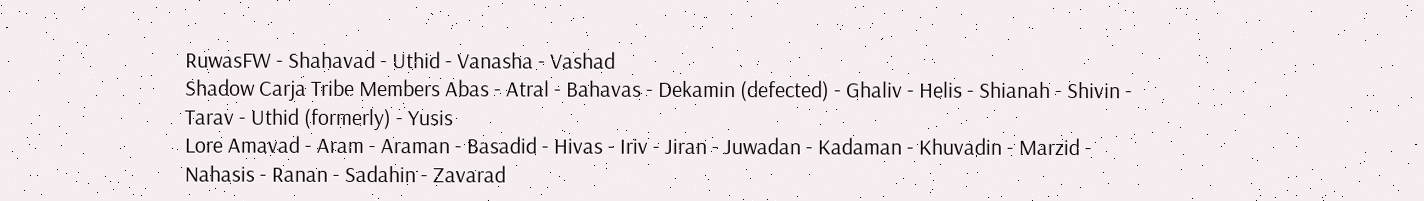RuwasFW - Shahavad - Uthid - Vanasha - Vashad
Shadow Carja Tribe Members Abas - Atral - Bahavas - Dekamin (defected) - Ghaliv - Helis - Shianah - Shivin - Tarav - Uthid (formerly) - Yusis
Lore Amavad - Aram - Araman - Basadid - Hivas - Iriv - Jiran - Juwadan - Kadaman - Khuvadin - Marzid - Nahasis - Ranan - Sadahin - Zavarad